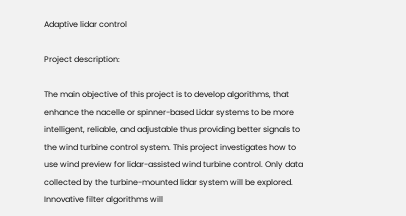Adaptive lidar control

Project description:

The main objective of this project is to develop algorithms, that enhance the nacelle or spinner-based Lidar systems to be more intelligent, reliable, and adjustable thus providing better signals to the wind turbine control system. This project investigates how to use wind preview for lidar-assisted wind turbine control. Only data collected by the turbine-mounted lidar system will be explored. Innovative filter algorithms will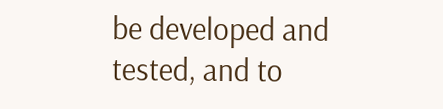be developed and tested, and to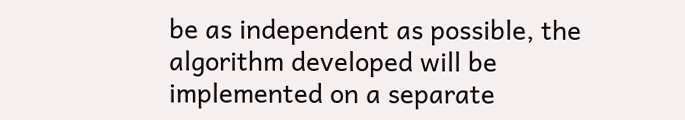be as independent as possible, the algorithm developed will be implemented on a separate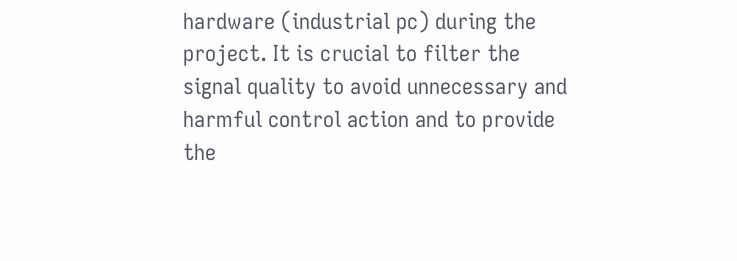hardware (industrial pc) during the project. It is crucial to filter the signal quality to avoid unnecessary and harmful control action and to provide the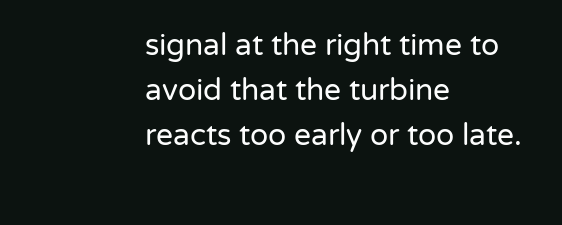signal at the right time to avoid that the turbine reacts too early or too late.